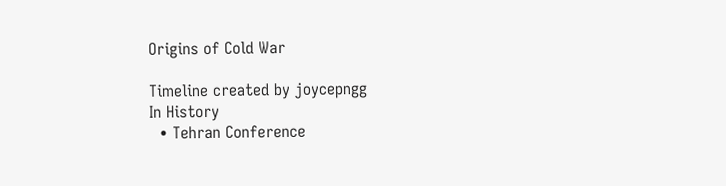Origins of Cold War

Timeline created by joycepngg
In History
  • Tehran Conference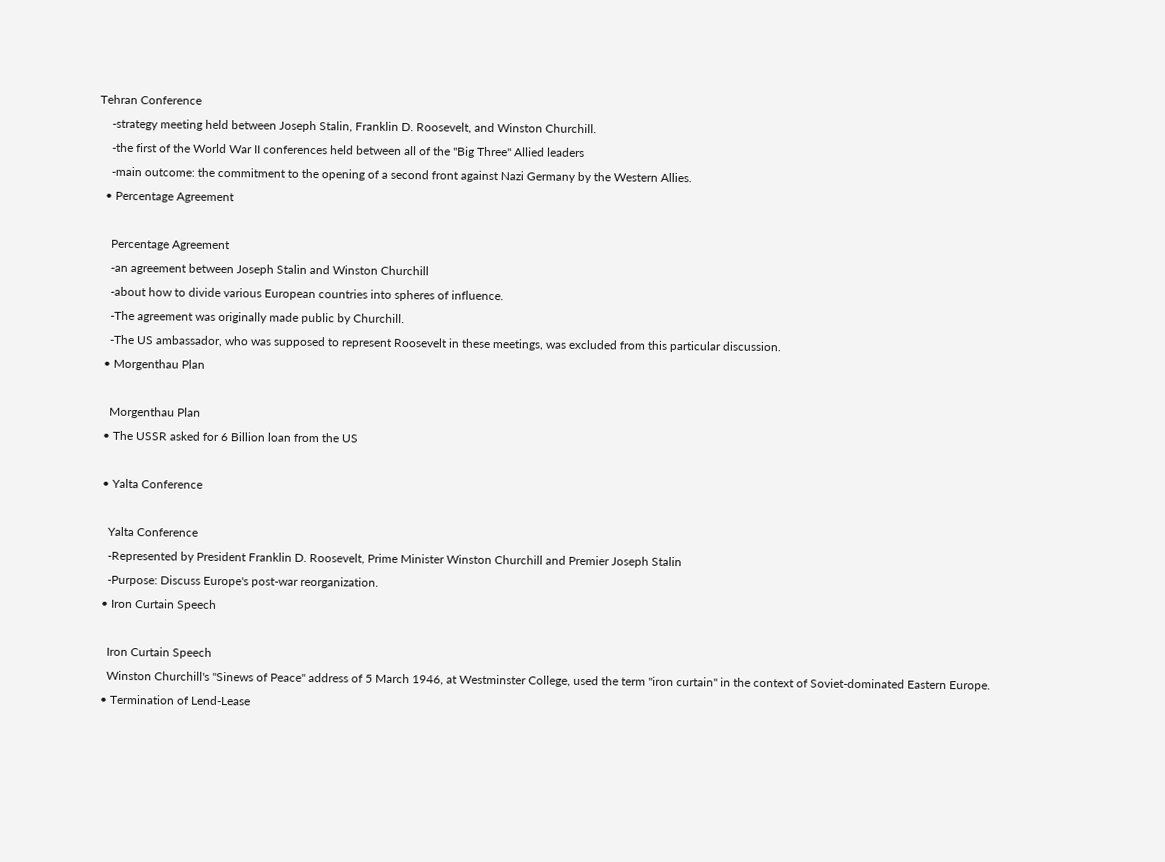Tehran Conference
    -strategy meeting held between Joseph Stalin, Franklin D. Roosevelt, and Winston Churchill.
    -the first of the World War II conferences held between all of the "Big Three" Allied leaders
    -main outcome: the commitment to the opening of a second front against Nazi Germany by the Western Allies.
  • Percentage Agreement

    Percentage Agreement
    -an agreement between Joseph Stalin and Winston Churchill
    -about how to divide various European countries into spheres of influence.
    -The agreement was originally made public by Churchill.
    -The US ambassador, who was supposed to represent Roosevelt in these meetings, was excluded from this particular discussion.
  • Morgenthau Plan

    Morgenthau Plan
  • The USSR asked for 6 Billion loan from the US

  • Yalta Conference

    Yalta Conference
    -Represented by President Franklin D. Roosevelt, Prime Minister Winston Churchill and Premier Joseph Stalin
    -Purpose: Discuss Europe's post-war reorganization.
  • Iron Curtain Speech

    Iron Curtain Speech
    Winston Churchill's "Sinews of Peace" address of 5 March 1946, at Westminster College, used the term "iron curtain" in the context of Soviet-dominated Eastern Europe.
  • Termination of Lend-Lease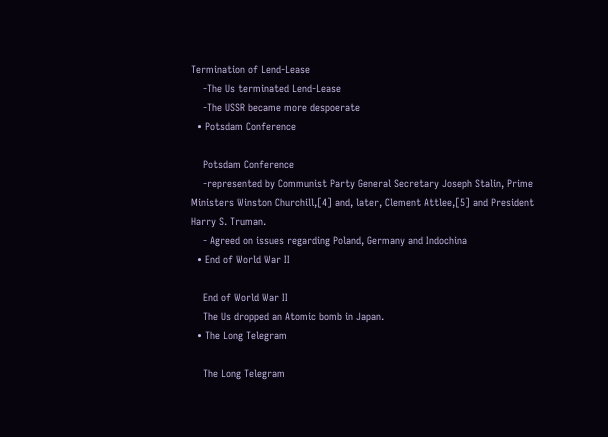Termination of Lend-Lease
    -The Us terminated Lend-Lease
    -The USSR became more despoerate
  • Potsdam Conference

    Potsdam Conference
    -represented by Communist Party General Secretary Joseph Stalin, Prime Ministers Winston Churchill,[4] and, later, Clement Attlee,[5] and President Harry S. Truman.
    - Agreed on issues regarding Poland, Germany and Indochina
  • End of World War II

    End of World War II
    The Us dropped an Atomic bomb in Japan.
  • The Long Telegram

    The Long Telegram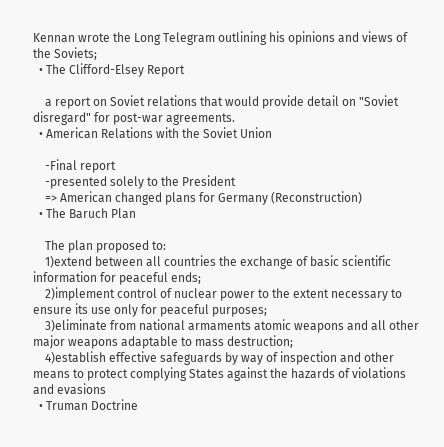Kennan wrote the Long Telegram outlining his opinions and views of the Soviets;
  • The Clifford-Elsey Report

    a report on Soviet relations that would provide detail on "Soviet disregard" for post-war agreements.
  • American Relations with the Soviet Union

    -Final report
    -presented solely to the President
    => American changed plans for Germany (Reconstruction)
  • The Baruch Plan

    The plan proposed to:
    1)extend between all countries the exchange of basic scientific information for peaceful ends;
    2)implement control of nuclear power to the extent necessary to ensure its use only for peaceful purposes;
    3)eliminate from national armaments atomic weapons and all other major weapons adaptable to mass destruction;
    4)establish effective safeguards by way of inspection and other means to protect complying States against the hazards of violations and evasions
  • Truman Doctrine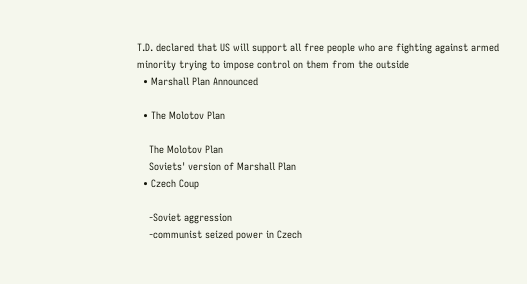T.D. declared that US will support all free people who are fighting against armed minority trying to impose control on them from the outside
  • Marshall Plan Announced

  • The Molotov Plan

    The Molotov Plan
    Soviets' version of Marshall Plan
  • Czech Coup

    -Soviet aggression
    -communist seized power in Czech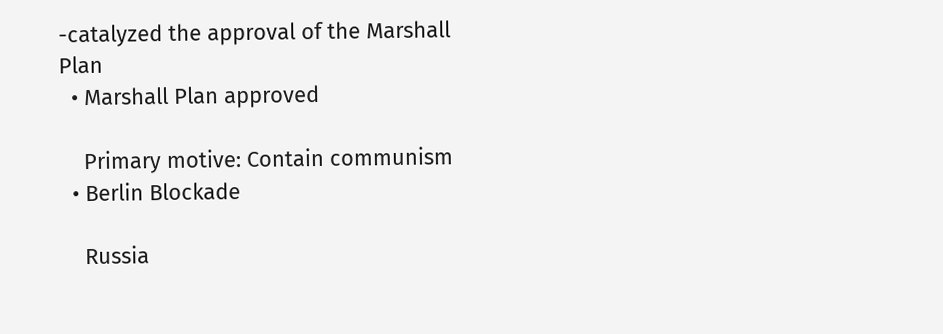-catalyzed the approval of the Marshall Plan
  • Marshall Plan approved

    Primary motive: Contain communism
  • Berlin Blockade

    Russia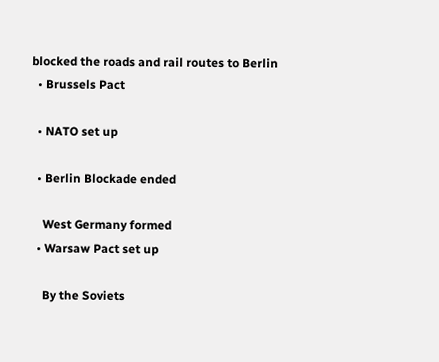blocked the roads and rail routes to Berlin
  • Brussels Pact

  • NATO set up

  • Berlin Blockade ended

    West Germany formed
  • Warsaw Pact set up

    By the Soviets